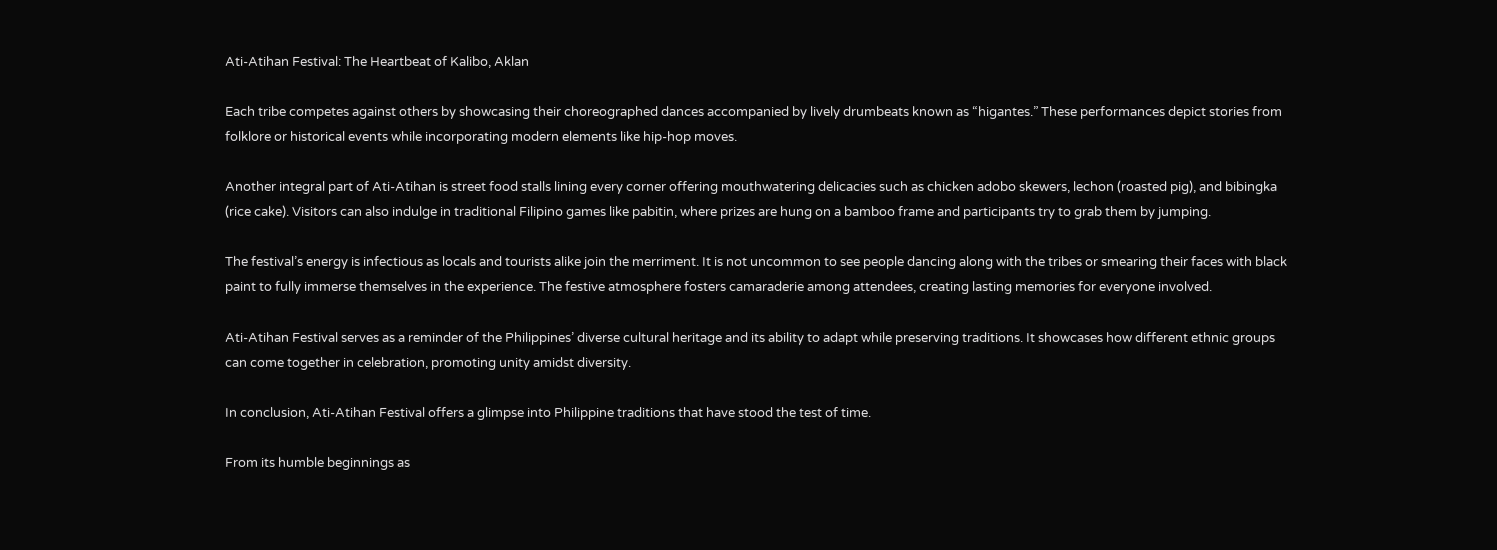Ati-Atihan Festival: The Heartbeat of Kalibo, Aklan

Each tribe competes against others by showcasing their choreographed dances accompanied by lively drumbeats known as “higantes.” These performances depict stories from folklore or historical events while incorporating modern elements like hip-hop moves.

Another integral part of Ati-Atihan is street food stalls lining every corner offering mouthwatering delicacies such as chicken adobo skewers, lechon (roasted pig), and bibingka (rice cake). Visitors can also indulge in traditional Filipino games like pabitin, where prizes are hung on a bamboo frame and participants try to grab them by jumping.

The festival’s energy is infectious as locals and tourists alike join the merriment. It is not uncommon to see people dancing along with the tribes or smearing their faces with black paint to fully immerse themselves in the experience. The festive atmosphere fosters camaraderie among attendees, creating lasting memories for everyone involved.

Ati-Atihan Festival serves as a reminder of the Philippines’ diverse cultural heritage and its ability to adapt while preserving traditions. It showcases how different ethnic groups can come together in celebration, promoting unity amidst diversity.

In conclusion, Ati-Atihan Festival offers a glimpse into Philippine traditions that have stood the test of time.

From its humble beginnings as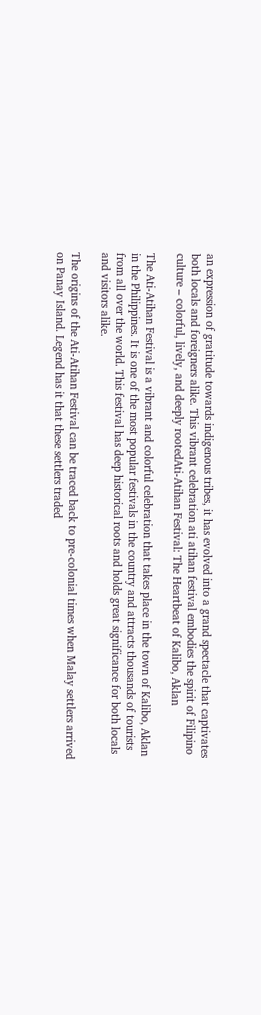an expression of gratitude towards indigenous tribes, it has evolved into a grand spectacle that captivates both locals and foreigners alike. This vibrant celebration ati atihan festival embodies the spirit of Filipino culture – colorful, lively, and deeply rootedAti-Atihan Festival: The Heartbeat of Kalibo, Aklan

The Ati-Atihan Festival is a vibrant and colorful celebration that takes place in the town of Kalibo, Aklan in the Philippines. It is one of the most popular festivals in the country and attracts thousands of tourists from all over the world. This festival has deep historical roots and holds great significance for both locals and visitors alike.

The origins of the Ati-Atihan Festival can be traced back to pre-colonial times when Malay settlers arrived on Panay Island. Legend has it that these settlers traded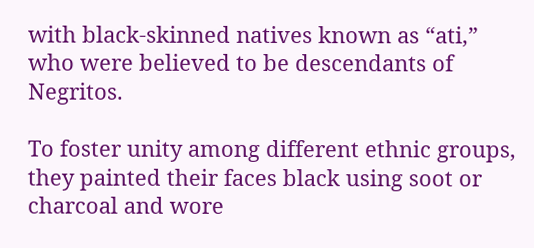with black-skinned natives known as “ati,” who were believed to be descendants of Negritos.

To foster unity among different ethnic groups, they painted their faces black using soot or charcoal and wore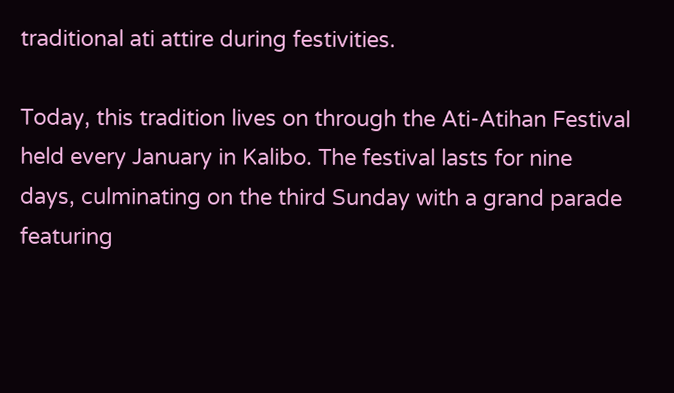traditional ati attire during festivities.

Today, this tradition lives on through the Ati-Atihan Festival held every January in Kalibo. The festival lasts for nine days, culminating on the third Sunday with a grand parade featuring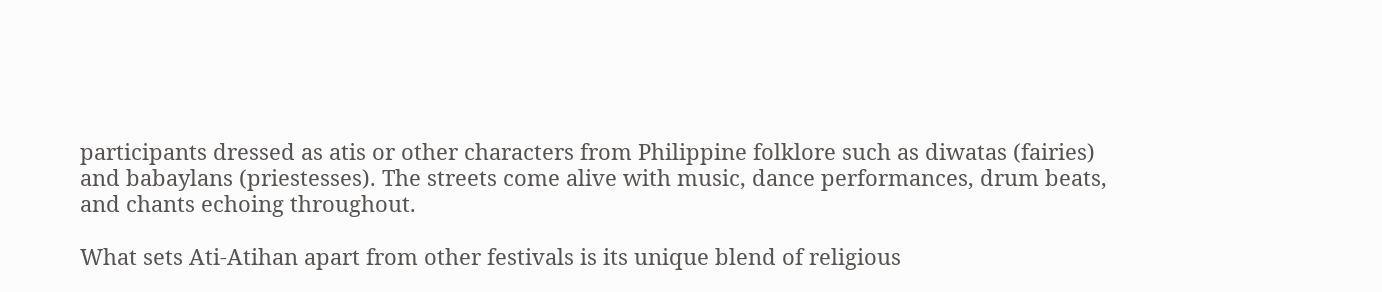participants dressed as atis or other characters from Philippine folklore such as diwatas (fairies) and babaylans (priestesses). The streets come alive with music, dance performances, drum beats, and chants echoing throughout.

What sets Ati-Atihan apart from other festivals is its unique blend of religious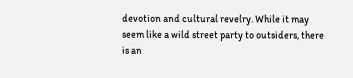devotion and cultural revelry. While it may seem like a wild street party to outsiders, there is an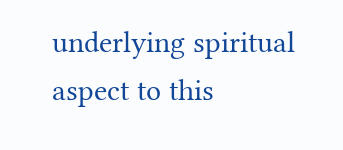underlying spiritual aspect to this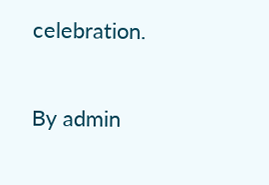celebration.

By admin